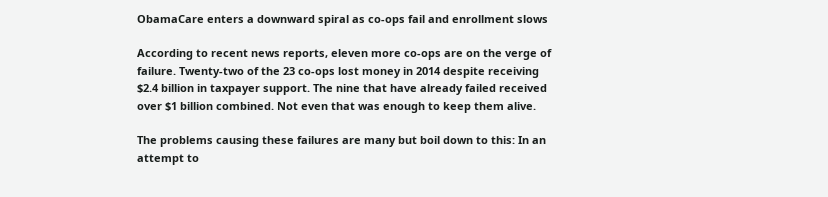ObamaCare enters a downward spiral as co-ops fail and enrollment slows

According to recent news reports, eleven more co-ops are on the verge of failure. Twenty-two of the 23 co-ops lost money in 2014 despite receiving $2.4 billion in taxpayer support. The nine that have already failed received over $1 billion combined. Not even that was enough to keep them alive.

The problems causing these failures are many but boil down to this: In an attempt to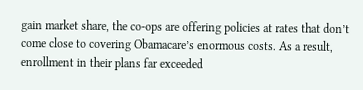gain market share, the co-ops are offering policies at rates that don’t come close to covering Obamacare’s enormous costs. As a result, enrollment in their plans far exceeded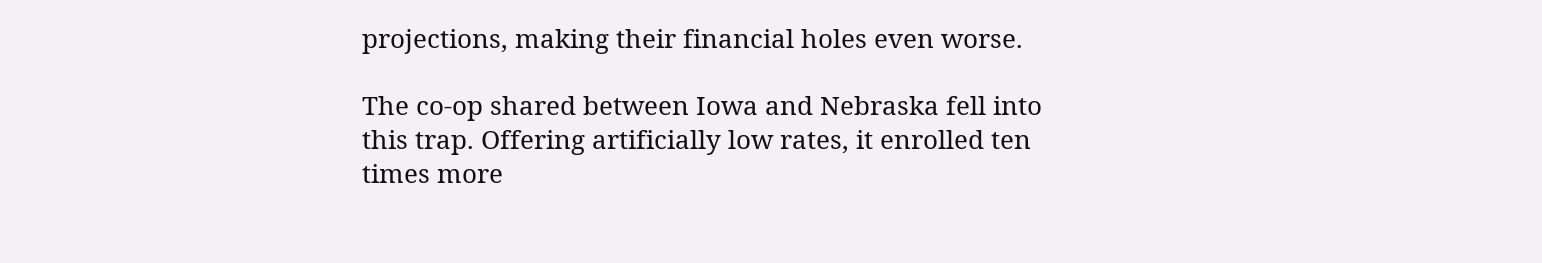projections, making their financial holes even worse.

The co-op shared between Iowa and Nebraska fell into this trap. Offering artificially low rates, it enrolled ten times more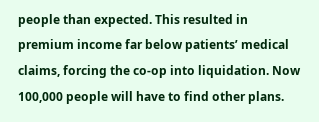people than expected. This resulted in premium income far below patients’ medical claims, forcing the co-op into liquidation. Now 100,000 people will have to find other plans.